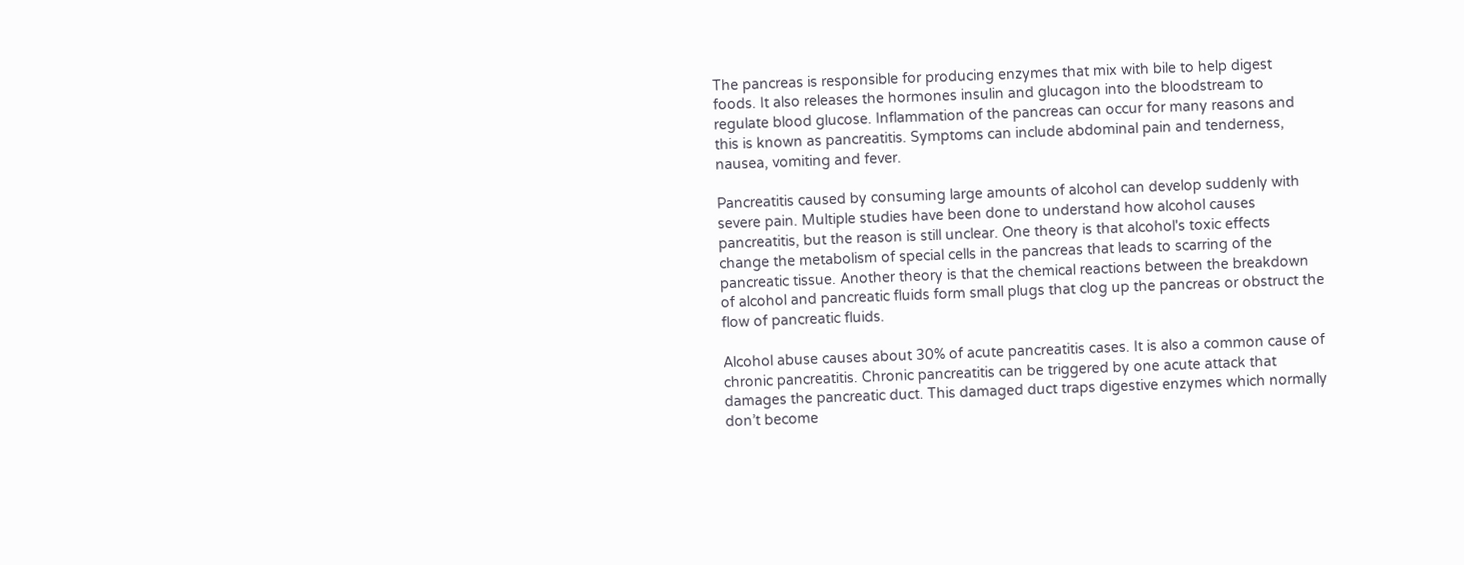The pancreas is responsible for producing enzymes that mix with bile to help digest foods. It also releases the hormones insulin and glucagon into the bloodstream to regulate blood glucose. Inflammation of the pancreas can occur for many reasons and this is known as pancreatitis. Symptoms can include abdominal pain and tenderness, nausea, vomiting and fever.

Pancreatitis caused by consuming large amounts of alcohol can develop suddenly with severe pain. Multiple studies have been done to understand how alcohol causes pancreatitis, but the reason is still unclear. One theory is that alcohol's toxic effects change the metabolism of special cells in the pancreas that leads to scarring of the pancreatic tissue. Another theory is that the chemical reactions between the breakdown of alcohol and pancreatic fluids form small plugs that clog up the pancreas or obstruct the flow of pancreatic fluids.

Alcohol abuse causes about 30% of acute pancreatitis cases. It is also a common cause of chronic pancreatitis. Chronic pancreatitis can be triggered by one acute attack that damages the pancreatic duct. This damaged duct traps digestive enzymes which normally don’t become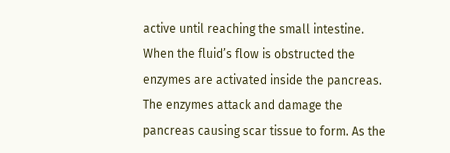active until reaching the small intestine. When the fluid’s flow is obstructed the enzymes are activated inside the pancreas. The enzymes attack and damage the pancreas causing scar tissue to form. As the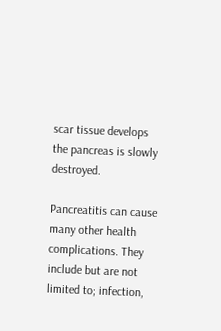scar tissue develops the pancreas is slowly destroyed.

Pancreatitis can cause many other health complications. They include but are not limited to; infection,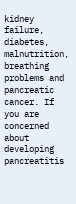kidney failure, diabetes, malnutrition, breathing problems and pancreatic cancer. If you are concerned about developing pancreatitis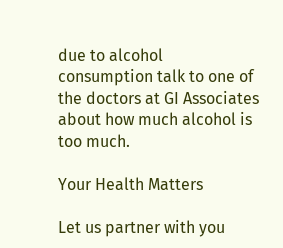due to alcohol consumption talk to one of the doctors at GI Associates about how much alcohol is too much.

Your Health Matters

Let us partner with you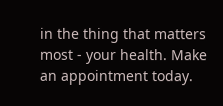in the thing that matters most - your health. Make an appointment today.